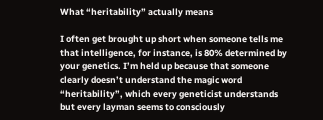What “heritability” actually means

I often get brought up short when someone tells me that intelligence, for instance, is 80% determined by your genetics. I’m held up because that someone clearly doesn’t understand the magic word “heritability”, which every geneticist understands but every layman seems to consciously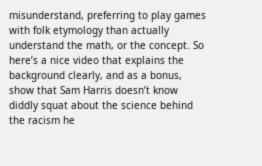misunderstand, preferring to play games with folk etymology than actually understand the math, or the concept. So here’s a nice video that explains the background clearly, and as a bonus, show that Sam Harris doesn’t know diddly squat about the science behind the racism he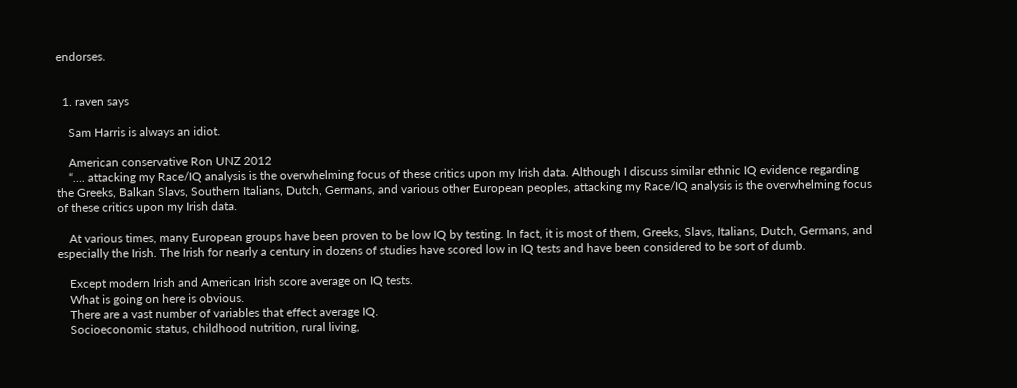endorses.


  1. raven says

    Sam Harris is always an idiot.

    American conservative Ron UNZ 2012
    “…. attacking my Race/IQ analysis is the overwhelming focus of these critics upon my Irish data. Although I discuss similar ethnic IQ evidence regarding the Greeks, Balkan Slavs, Southern Italians, Dutch, Germans, and various other European peoples, attacking my Race/IQ analysis is the overwhelming focus of these critics upon my Irish data.

    At various times, many European groups have been proven to be low IQ by testing. In fact, it is most of them, Greeks, Slavs, Italians, Dutch, Germans, and especially the Irish. The Irish for nearly a century in dozens of studies have scored low in IQ tests and have been considered to be sort of dumb.

    Except modern Irish and American Irish score average on IQ tests.
    What is going on here is obvious.
    There are a vast number of variables that effect average IQ.
    Socioeconomic status, childhood nutrition, rural living,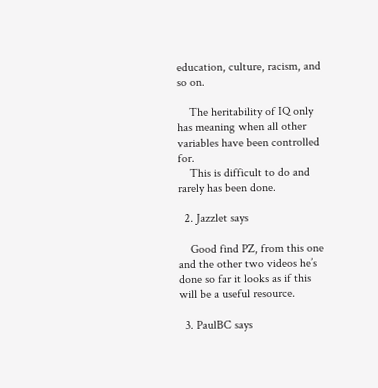education, culture, racism, and so on.

    The heritability of IQ only has meaning when all other variables have been controlled for.
    This is difficult to do and rarely has been done.

  2. Jazzlet says

    Good find PZ, from this one and the other two videos he’s done so far it looks as if this will be a useful resource.

  3. PaulBC says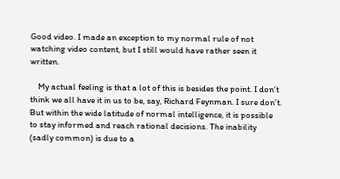Good video. I made an exception to my normal rule of not watching video content, but I still would have rather seen it written.

    My actual feeling is that a lot of this is besides the point. I don’t think we all have it in us to be, say, Richard Feynman. I sure don’t. But within the wide latitude of normal intelligence, it is possible to stay informed and reach rational decisions. The inability (sadly common) is due to a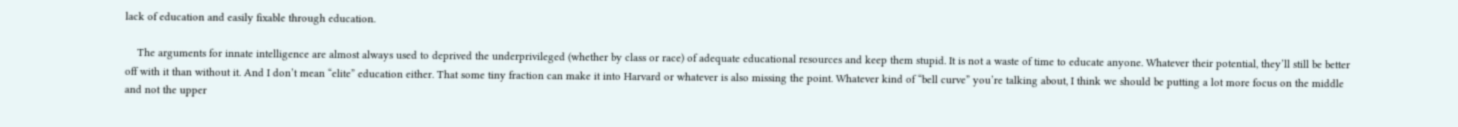lack of education and easily fixable through education.

    The arguments for innate intelligence are almost always used to deprived the underprivileged (whether by class or race) of adequate educational resources and keep them stupid. It is not a waste of time to educate anyone. Whatever their potential, they’ll still be better off with it than without it. And I don’t mean “elite” education either. That some tiny fraction can make it into Harvard or whatever is also missing the point. Whatever kind of “bell curve” you’re talking about, I think we should be putting a lot more focus on the middle and not the upper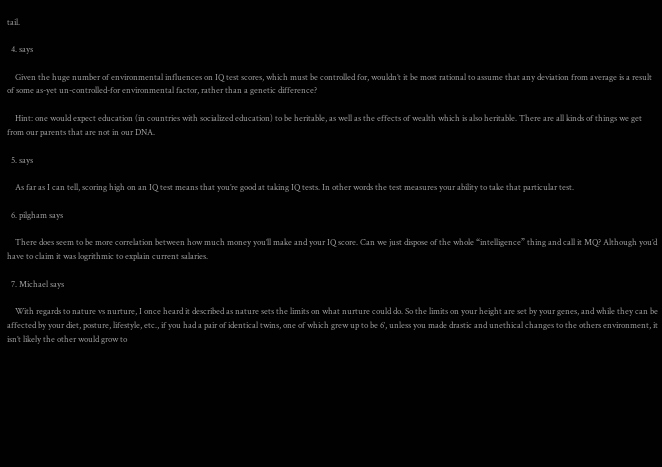tail.

  4. says

    Given the huge number of environmental influences on IQ test scores, which must be controlled for, wouldn’t it be most rational to assume that any deviation from average is a result of some as-yet un-controlled-for environmental factor, rather than a genetic difference?

    Hint: one would expect education (in countries with socialized education) to be heritable, as well as the effects of wealth which is also heritable. There are all kinds of things we get from our parents that are not in our DNA.

  5. says

    As far as I can tell, scoring high on an IQ test means that you’re good at taking IQ tests. In other words the test measures your ability to take that particular test.

  6. pilgham says

    There does seem to be more correlation between how much money you’ll make and your IQ score. Can we just dispose of the whole “intelligence” thing and call it MQ? Although you’d have to claim it was logrithmic to explain current salaries.

  7. Michael says

    With regards to nature vs nurture, I once heard it described as nature sets the limits on what nurture could do. So the limits on your height are set by your genes, and while they can be affected by your diet, posture, lifestyle, etc., if you had a pair of identical twins, one of which grew up to be 6′, unless you made drastic and unethical changes to the others environment, it isn’t likely the other would grow to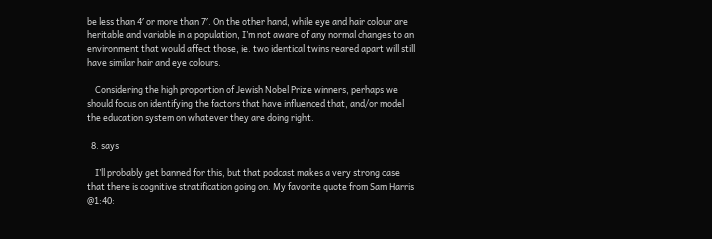be less than 4′ or more than 7′. On the other hand, while eye and hair colour are heritable and variable in a population, I’m not aware of any normal changes to an environment that would affect those, ie. two identical twins reared apart will still have similar hair and eye colours.

    Considering the high proportion of Jewish Nobel Prize winners, perhaps we should focus on identifying the factors that have influenced that, and/or model the education system on whatever they are doing right.

  8. says

    I’ll probably get banned for this, but that podcast makes a very strong case that there is cognitive stratification going on. My favorite quote from Sam Harris @1:40: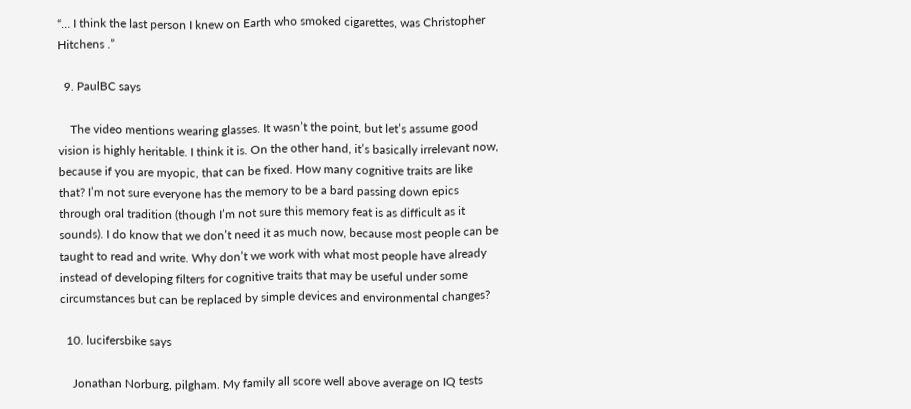“… I think the last person I knew on Earth who smoked cigarettes, was Christopher Hitchens .”

  9. PaulBC says

    The video mentions wearing glasses. It wasn’t the point, but let’s assume good vision is highly heritable. I think it is. On the other hand, it’s basically irrelevant now, because if you are myopic, that can be fixed. How many cognitive traits are like that? I’m not sure everyone has the memory to be a bard passing down epics through oral tradition (though I’m not sure this memory feat is as difficult as it sounds). I do know that we don’t need it as much now, because most people can be taught to read and write. Why don’t we work with what most people have already instead of developing filters for cognitive traits that may be useful under some circumstances but can be replaced by simple devices and environmental changes?

  10. lucifersbike says

    Jonathan Norburg, pilgham. My family all score well above average on IQ tests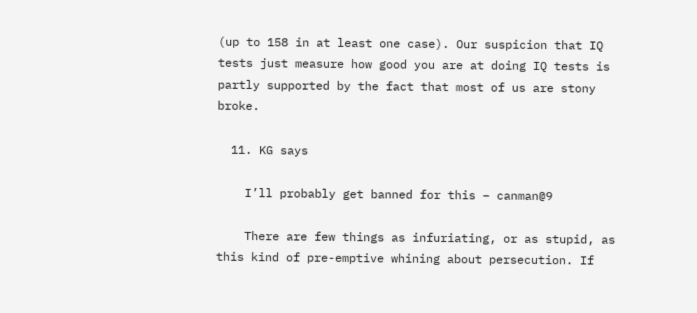(up to 158 in at least one case). Our suspicion that IQ tests just measure how good you are at doing IQ tests is partly supported by the fact that most of us are stony broke.

  11. KG says

    I’ll probably get banned for this – canman@9

    There are few things as infuriating, or as stupid, as this kind of pre-emptive whining about persecution. If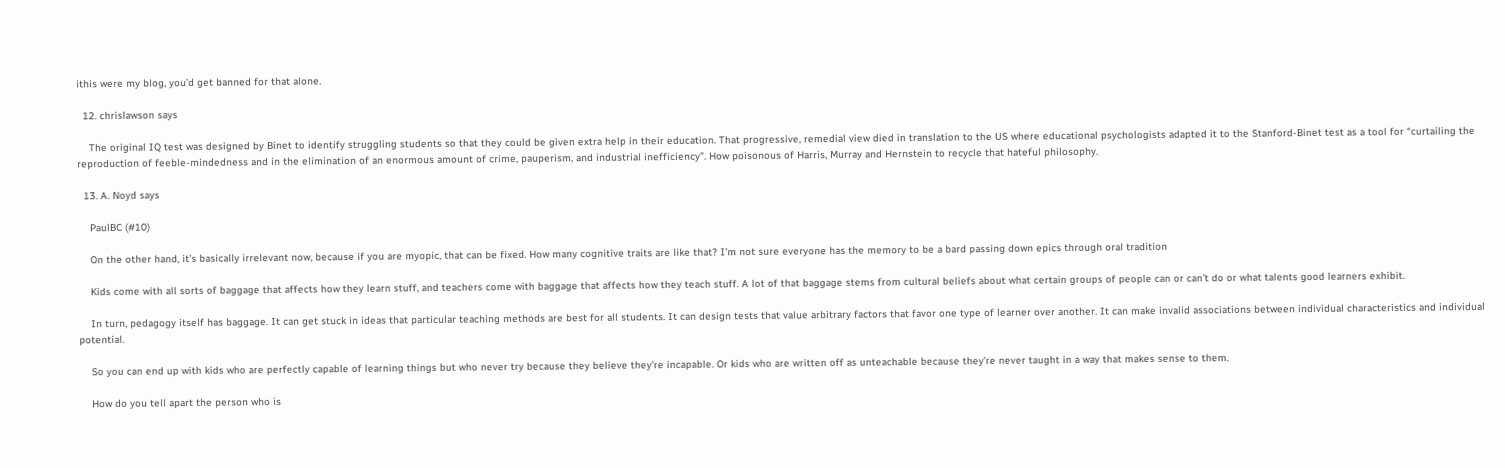ithis were my blog, you’d get banned for that alone.

  12. chrislawson says

    The original IQ test was designed by Binet to identify struggling students so that they could be given extra help in their education. That progressive, remedial view died in translation to the US where educational psychologists adapted it to the Stanford-Binet test as a tool for “curtailing the reproduction of feeble-mindedness and in the elimination of an enormous amount of crime, pauperism, and industrial inefficiency”. How poisonous of Harris, Murray and Hernstein to recycle that hateful philosophy.

  13. A. Noyd says

    PaulBC (#10)

    On the other hand, it’s basically irrelevant now, because if you are myopic, that can be fixed. How many cognitive traits are like that? I’m not sure everyone has the memory to be a bard passing down epics through oral tradition

    Kids come with all sorts of baggage that affects how they learn stuff, and teachers come with baggage that affects how they teach stuff. A lot of that baggage stems from cultural beliefs about what certain groups of people can or can’t do or what talents good learners exhibit.

    In turn, pedagogy itself has baggage. It can get stuck in ideas that particular teaching methods are best for all students. It can design tests that value arbitrary factors that favor one type of learner over another. It can make invalid associations between individual characteristics and individual potential.

    So you can end up with kids who are perfectly capable of learning things but who never try because they believe they’re incapable. Or kids who are written off as unteachable because they’re never taught in a way that makes sense to them.

    How do you tell apart the person who is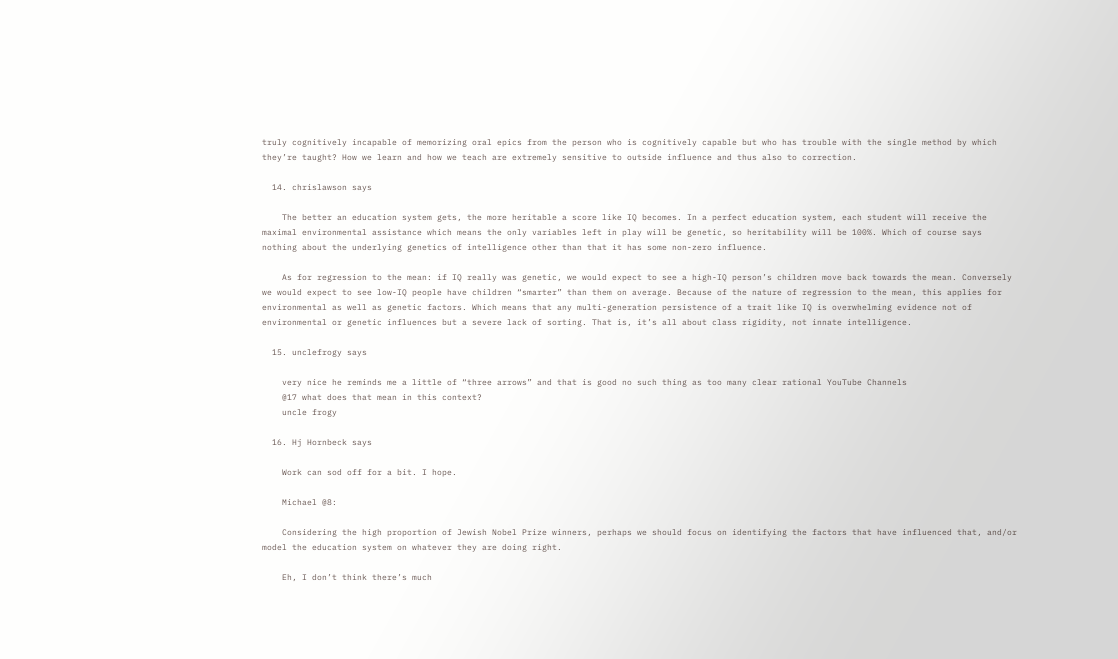truly cognitively incapable of memorizing oral epics from the person who is cognitively capable but who has trouble with the single method by which they’re taught? How we learn and how we teach are extremely sensitive to outside influence and thus also to correction.

  14. chrislawson says

    The better an education system gets, the more heritable a score like IQ becomes. In a perfect education system, each student will receive the maximal environmental assistance which means the only variables left in play will be genetic, so heritability will be 100%. Which of course says nothing about the underlying genetics of intelligence other than that it has some non-zero influence.

    As for regression to the mean: if IQ really was genetic, we would expect to see a high-IQ person’s children move back towards the mean. Conversely we would expect to see low-IQ people have children “smarter” than them on average. Because of the nature of regression to the mean, this applies for environmental as well as genetic factors. Which means that any multi-generation persistence of a trait like IQ is overwhelming evidence not of environmental or genetic influences but a severe lack of sorting. That is, it’s all about class rigidity, not innate intelligence.

  15. unclefrogy says

    very nice he reminds me a little of “three arrows” and that is good no such thing as too many clear rational YouTube Channels
    @17 what does that mean in this context?
    uncle frogy

  16. Hj Hornbeck says

    Work can sod off for a bit. I hope.

    Michael @8:

    Considering the high proportion of Jewish Nobel Prize winners, perhaps we should focus on identifying the factors that have influenced that, and/or model the education system on whatever they are doing right.

    Eh, I don’t think there’s much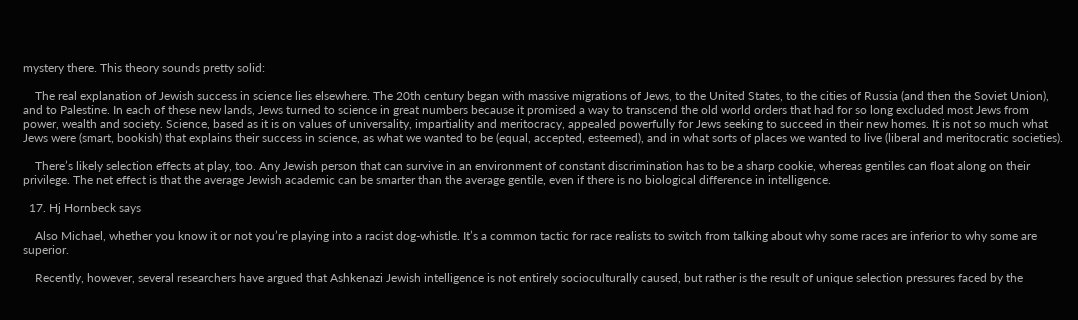mystery there. This theory sounds pretty solid:

    The real explanation of Jewish success in science lies elsewhere. The 20th century began with massive migrations of Jews, to the United States, to the cities of Russia (and then the Soviet Union), and to Palestine. In each of these new lands, Jews turned to science in great numbers because it promised a way to transcend the old world orders that had for so long excluded most Jews from power, wealth and society. Science, based as it is on values of universality, impartiality and meritocracy, appealed powerfully for Jews seeking to succeed in their new homes. It is not so much what Jews were (smart, bookish) that explains their success in science, as what we wanted to be (equal, accepted, esteemed), and in what sorts of places we wanted to live (liberal and meritocratic societies).

    There’s likely selection effects at play, too. Any Jewish person that can survive in an environment of constant discrimination has to be a sharp cookie, whereas gentiles can float along on their privilege. The net effect is that the average Jewish academic can be smarter than the average gentile, even if there is no biological difference in intelligence.

  17. Hj Hornbeck says

    Also Michael, whether you know it or not you’re playing into a racist dog-whistle. It’s a common tactic for race realists to switch from talking about why some races are inferior to why some are superior.

    Recently, however, several researchers have argued that Ashkenazi Jewish intelligence is not entirely socioculturally caused, but rather is the result of unique selection pressures faced by the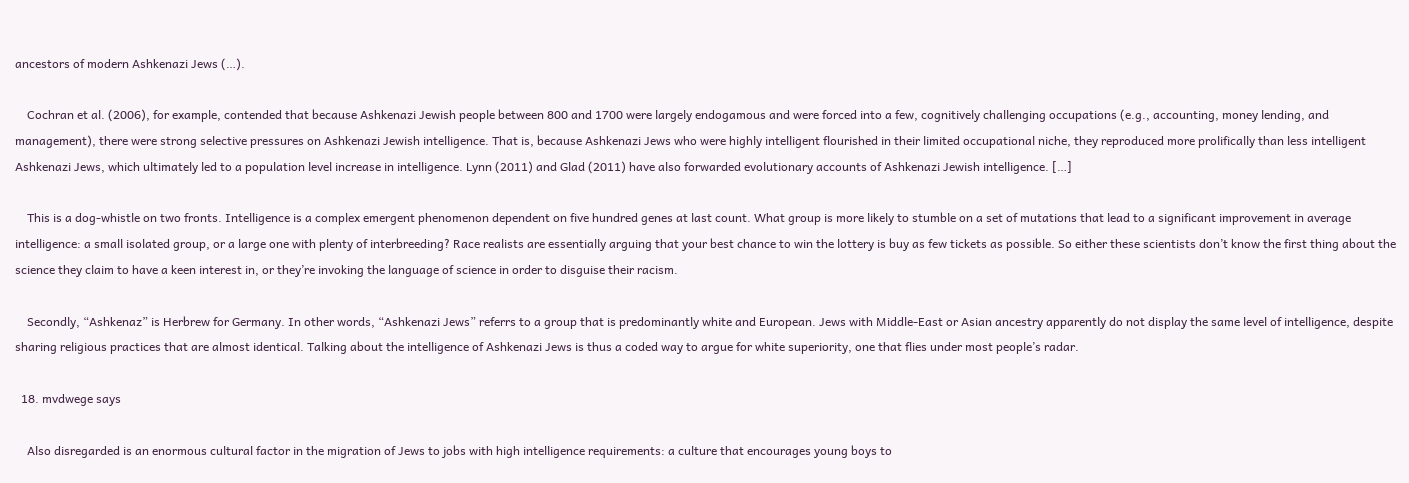ancestors of modern Ashkenazi Jews (…).

    Cochran et al. (2006), for example, contended that because Ashkenazi Jewish people between 800 and 1700 were largely endogamous and were forced into a few, cognitively challenging occupations (e.g., accounting, money lending, and management), there were strong selective pressures on Ashkenazi Jewish intelligence. That is, because Ashkenazi Jews who were highly intelligent flourished in their limited occupational niche, they reproduced more prolifically than less intelligent Ashkenazi Jews, which ultimately led to a population level increase in intelligence. Lynn (2011) and Glad (2011) have also forwarded evolutionary accounts of Ashkenazi Jewish intelligence. […]

    This is a dog-whistle on two fronts. Intelligence is a complex emergent phenomenon dependent on five hundred genes at last count. What group is more likely to stumble on a set of mutations that lead to a significant improvement in average intelligence: a small isolated group, or a large one with plenty of interbreeding? Race realists are essentially arguing that your best chance to win the lottery is buy as few tickets as possible. So either these scientists don’t know the first thing about the science they claim to have a keen interest in, or they’re invoking the language of science in order to disguise their racism.

    Secondly, “Ashkenaz” is Herbrew for Germany. In other words, “Ashkenazi Jews” referrs to a group that is predominantly white and European. Jews with Middle-East or Asian ancestry apparently do not display the same level of intelligence, despite sharing religious practices that are almost identical. Talking about the intelligence of Ashkenazi Jews is thus a coded way to argue for white superiority, one that flies under most people’s radar.

  18. mvdwege says

    Also disregarded is an enormous cultural factor in the migration of Jews to jobs with high intelligence requirements: a culture that encourages young boys to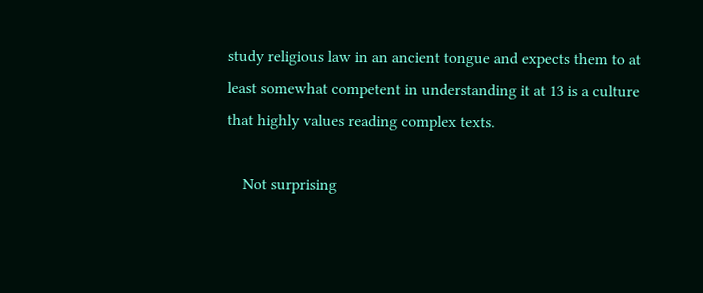study religious law in an ancient tongue and expects them to at least somewhat competent in understanding it at 13 is a culture that highly values reading complex texts.

    Not surprising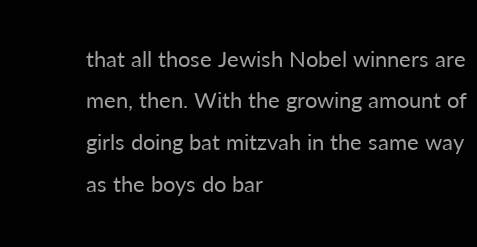that all those Jewish Nobel winners are men, then. With the growing amount of girls doing bat mitzvah in the same way as the boys do bar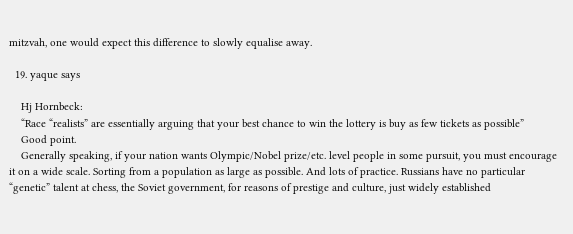mitzvah, one would expect this difference to slowly equalise away.

  19. yaque says

    Hj Hornbeck:
    “Race “realists” are essentially arguing that your best chance to win the lottery is buy as few tickets as possible”
    Good point.
    Generally speaking, if your nation wants Olympic/Nobel prize/etc. level people in some pursuit, you must encourage it on a wide scale. Sorting from a population as large as possible. And lots of practice. Russians have no particular “genetic” talent at chess, the Soviet government, for reasons of prestige and culture, just widely established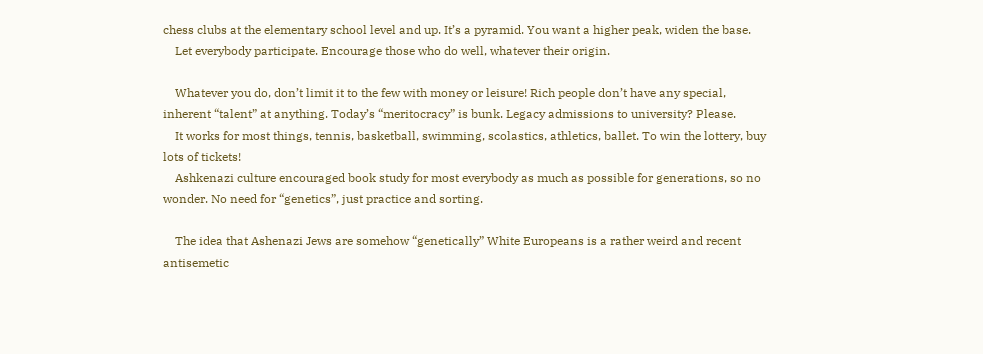chess clubs at the elementary school level and up. It’s a pyramid. You want a higher peak, widen the base.
    Let everybody participate. Encourage those who do well, whatever their origin.

    Whatever you do, don’t limit it to the few with money or leisure! Rich people don’t have any special, inherent “talent” at anything. Today’s “meritocracy” is bunk. Legacy admissions to university? Please.
    It works for most things, tennis, basketball, swimming, scolastics, athletics, ballet. To win the lottery, buy lots of tickets!
    Ashkenazi culture encouraged book study for most everybody as much as possible for generations, so no wonder. No need for “genetics”, just practice and sorting.

    The idea that Ashenazi Jews are somehow “genetically” White Europeans is a rather weird and recent antisemetic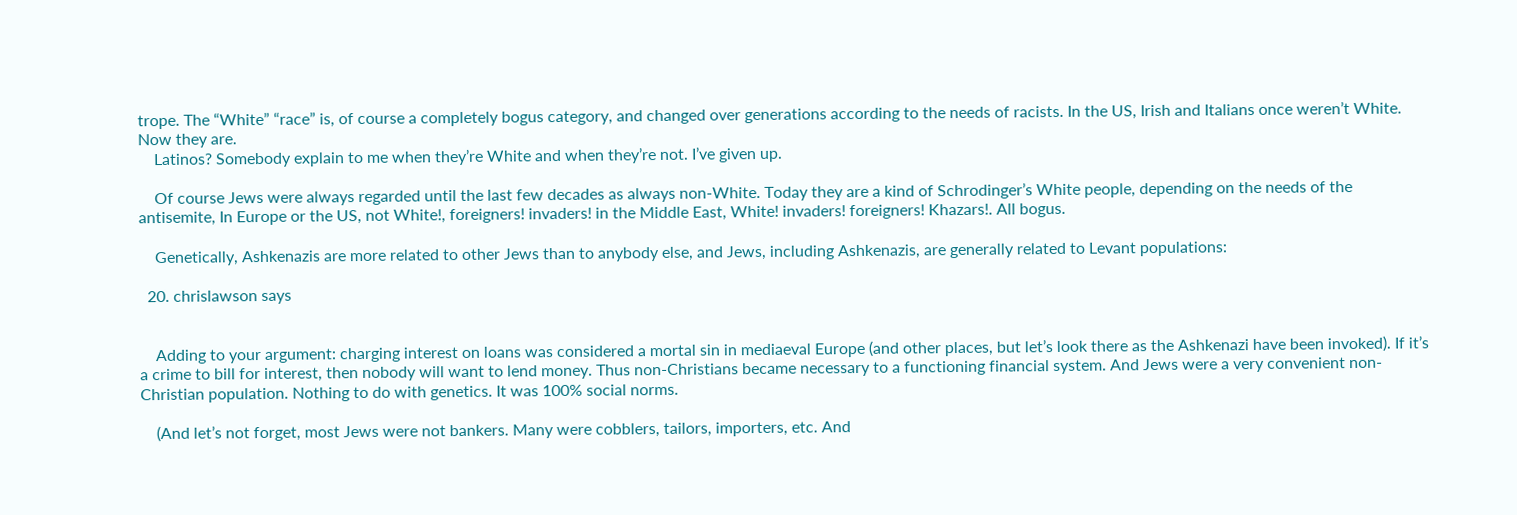trope. The “White” “race” is, of course a completely bogus category, and changed over generations according to the needs of racists. In the US, Irish and Italians once weren’t White. Now they are.
    Latinos? Somebody explain to me when they’re White and when they’re not. I’ve given up.

    Of course Jews were always regarded until the last few decades as always non-White. Today they are a kind of Schrodinger’s White people, depending on the needs of the antisemite, In Europe or the US, not White!, foreigners! invaders! in the Middle East, White! invaders! foreigners! Khazars!. All bogus.

    Genetically, Ashkenazis are more related to other Jews than to anybody else, and Jews, including Ashkenazis, are generally related to Levant populations:

  20. chrislawson says


    Adding to your argument: charging interest on loans was considered a mortal sin in mediaeval Europe (and other places, but let’s look there as the Ashkenazi have been invoked). If it’s a crime to bill for interest, then nobody will want to lend money. Thus non-Christians became necessary to a functioning financial system. And Jews were a very convenient non-Christian population. Nothing to do with genetics. It was 100% social norms.

    (And let’s not forget, most Jews were not bankers. Many were cobblers, tailors, importers, etc. And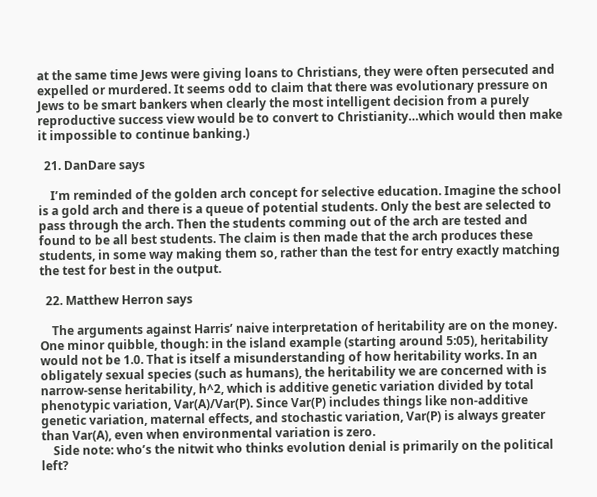at the same time Jews were giving loans to Christians, they were often persecuted and expelled or murdered. It seems odd to claim that there was evolutionary pressure on Jews to be smart bankers when clearly the most intelligent decision from a purely reproductive success view would be to convert to Christianity…which would then make it impossible to continue banking.)

  21. DanDare says

    I’m reminded of the golden arch concept for selective education. Imagine the school is a gold arch and there is a queue of potential students. Only the best are selected to pass through the arch. Then the students comming out of the arch are tested and found to be all best students. The claim is then made that the arch produces these students, in some way making them so, rather than the test for entry exactly matching the test for best in the output.

  22. Matthew Herron says

    The arguments against Harris’ naive interpretation of heritability are on the money. One minor quibble, though: in the island example (starting around 5:05), heritability would not be 1.0. That is itself a misunderstanding of how heritability works. In an obligately sexual species (such as humans), the heritability we are concerned with is narrow-sense heritability, h^2, which is additive genetic variation divided by total phenotypic variation, Var(A)/Var(P). Since Var(P) includes things like non-additive genetic variation, maternal effects, and stochastic variation, Var(P) is always greater than Var(A), even when environmental variation is zero.
    Side note: who’s the nitwit who thinks evolution denial is primarily on the political left?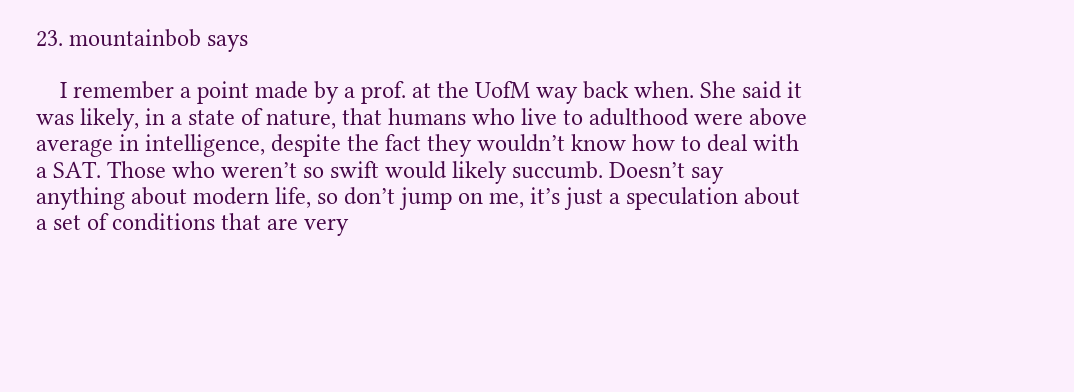23. mountainbob says

    I remember a point made by a prof. at the UofM way back when. She said it was likely, in a state of nature, that humans who live to adulthood were above average in intelligence, despite the fact they wouldn’t know how to deal with a SAT. Those who weren’t so swift would likely succumb. Doesn’t say anything about modern life, so don’t jump on me, it’s just a speculation about a set of conditions that are very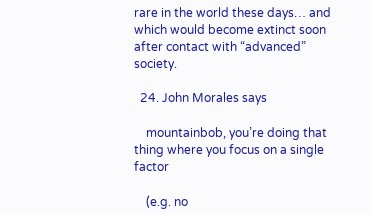rare in the world these days… and which would become extinct soon after contact with “advanced” society.

  24. John Morales says

    mountainbob, you’re doing that thing where you focus on a single factor

    (e.g. no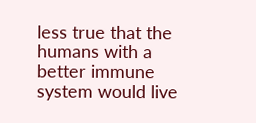less true that the humans with a better immune system would live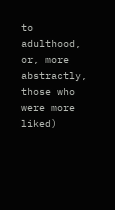to adulthood, or, more abstractly, those who were more liked)